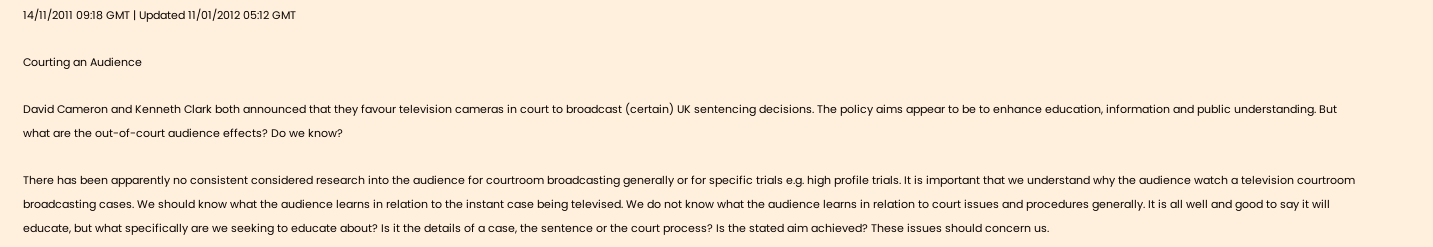14/11/2011 09:18 GMT | Updated 11/01/2012 05:12 GMT

Courting an Audience

David Cameron and Kenneth Clark both announced that they favour television cameras in court to broadcast (certain) UK sentencing decisions. The policy aims appear to be to enhance education, information and public understanding. But what are the out-of-court audience effects? Do we know?

There has been apparently no consistent considered research into the audience for courtroom broadcasting generally or for specific trials e.g. high profile trials. It is important that we understand why the audience watch a television courtroom broadcasting cases. We should know what the audience learns in relation to the instant case being televised. We do not know what the audience learns in relation to court issues and procedures generally. It is all well and good to say it will educate, but what specifically are we seeking to educate about? Is it the details of a case, the sentence or the court process? Is the stated aim achieved? These issues should concern us.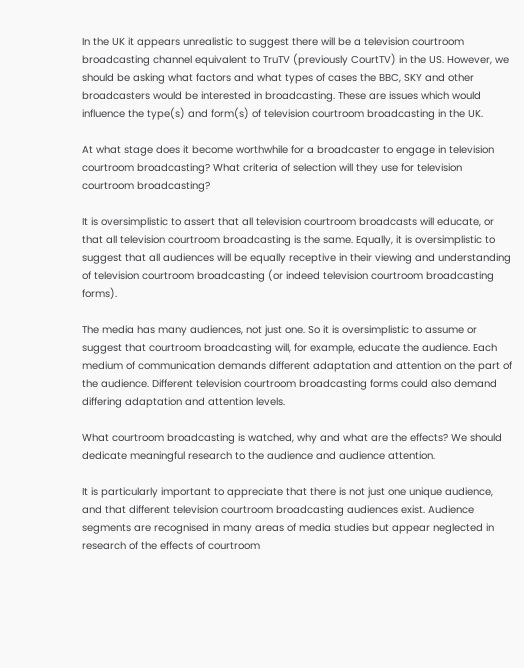In the UK it appears unrealistic to suggest there will be a television courtroom broadcasting channel equivalent to TruTV (previously CourtTV) in the US. However, we should be asking what factors and what types of cases the BBC, SKY and other broadcasters would be interested in broadcasting. These are issues which would influence the type(s) and form(s) of television courtroom broadcasting in the UK.

At what stage does it become worthwhile for a broadcaster to engage in television courtroom broadcasting? What criteria of selection will they use for television courtroom broadcasting?

It is oversimplistic to assert that all television courtroom broadcasts will educate, or that all television courtroom broadcasting is the same. Equally, it is oversimplistic to suggest that all audiences will be equally receptive in their viewing and understanding of television courtroom broadcasting (or indeed television courtroom broadcasting forms).

The media has many audiences, not just one. So it is oversimplistic to assume or suggest that courtroom broadcasting will, for example, educate the audience. Each medium of communication demands different adaptation and attention on the part of the audience. Different television courtroom broadcasting forms could also demand differing adaptation and attention levels.

What courtroom broadcasting is watched, why and what are the effects? We should dedicate meaningful research to the audience and audience attention.

It is particularly important to appreciate that there is not just one unique audience, and that different television courtroom broadcasting audiences exist. Audience segments are recognised in many areas of media studies but appear neglected in research of the effects of courtroom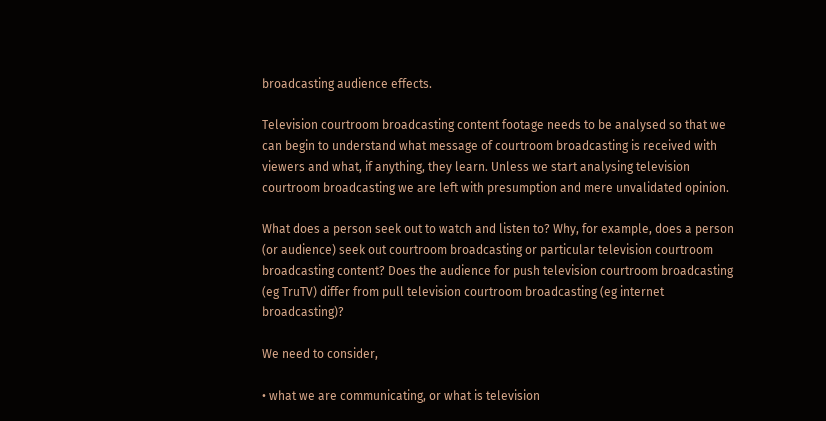broadcasting audience effects.

Television courtroom broadcasting content footage needs to be analysed so that we can begin to understand what message of courtroom broadcasting is received with viewers and what, if anything, they learn. Unless we start analysing television courtroom broadcasting we are left with presumption and mere unvalidated opinion.

What does a person seek out to watch and listen to? Why, for example, does a person (or audience) seek out courtroom broadcasting or particular television courtroom broadcasting content? Does the audience for push television courtroom broadcasting (eg TruTV) differ from pull television courtroom broadcasting (eg internet broadcasting)?

We need to consider,

• what we are communicating, or what is television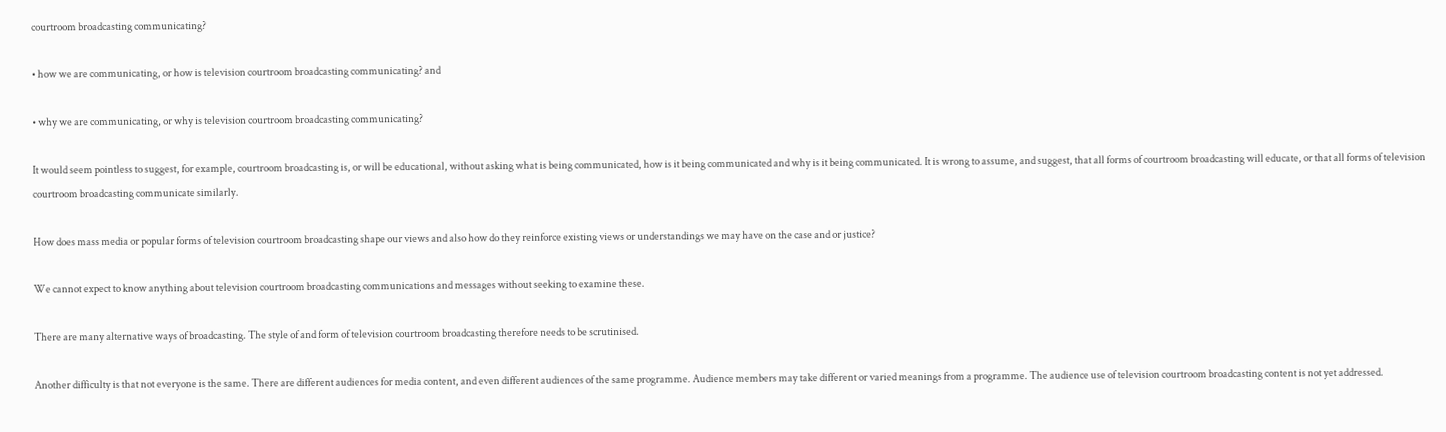courtroom broadcasting communicating?

• how we are communicating, or how is television courtroom broadcasting communicating? and

• why we are communicating, or why is television courtroom broadcasting communicating?

It would seem pointless to suggest, for example, courtroom broadcasting is, or will be educational, without asking what is being communicated, how is it being communicated and why is it being communicated. It is wrong to assume, and suggest, that all forms of courtroom broadcasting will educate, or that all forms of television courtroom broadcasting communicate similarly.

How does mass media or popular forms of television courtroom broadcasting shape our views and also how do they reinforce existing views or understandings we may have on the case and or justice?

We cannot expect to know anything about television courtroom broadcasting communications and messages without seeking to examine these.

There are many alternative ways of broadcasting. The style of and form of television courtroom broadcasting therefore needs to be scrutinised.

Another difficulty is that not everyone is the same. There are different audiences for media content, and even different audiences of the same programme. Audience members may take different or varied meanings from a programme. The audience use of television courtroom broadcasting content is not yet addressed.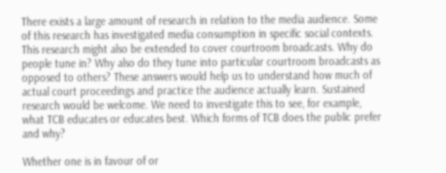There exists a large amount of research in relation to the media audience. Some of this research has investigated media consumption in specific social contexts. This research might also be extended to cover courtroom broadcasts. Why do people tune in? Why also do they tune into particular courtroom broadcasts as opposed to others? These answers would help us to understand how much of actual court proceedings and practice the audience actually learn. Sustained research would be welcome. We need to investigate this to see, for example, what TCB educates or educates best. Which forms of TCB does the public prefer and why?

Whether one is in favour of or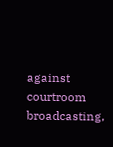against courtroom broadcasting,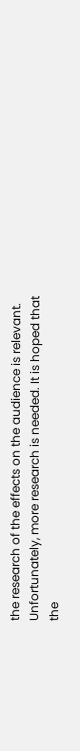the research of the effects on the audience is relevant. Unfortunately, more research is needed. It is hoped that the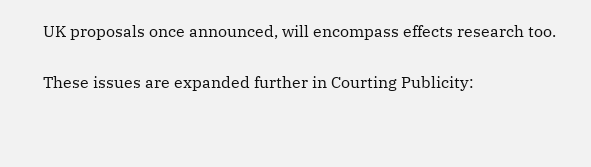UK proposals once announced, will encompass effects research too.

These issues are expanded further in Courting Publicity: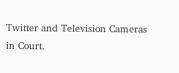Twitter and Television Cameras in Court.